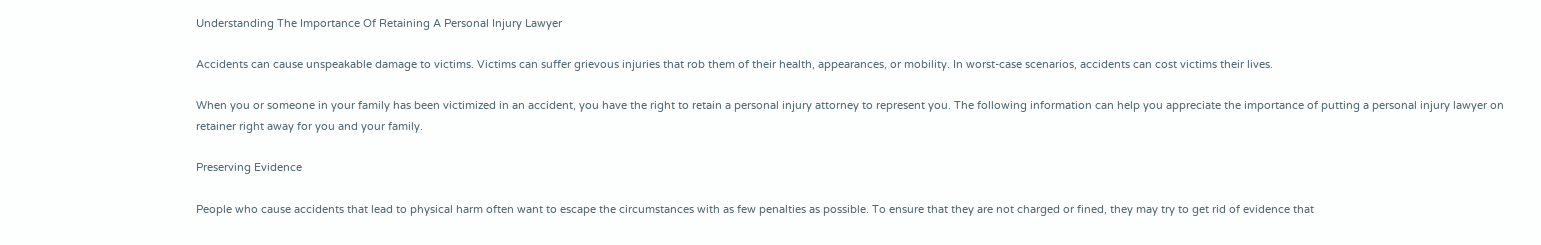Understanding The Importance Of Retaining A Personal Injury Lawyer

Accidents can cause unspeakable damage to victims. Victims can suffer grievous injuries that rob them of their health, appearances, or mobility. In worst-case scenarios, accidents can cost victims their lives.

When you or someone in your family has been victimized in an accident, you have the right to retain a personal injury attorney to represent you. The following information can help you appreciate the importance of putting a personal injury lawyer on retainer right away for you and your family.

Preserving Evidence

People who cause accidents that lead to physical harm often want to escape the circumstances with as few penalties as possible. To ensure that they are not charged or fined, they may try to get rid of evidence that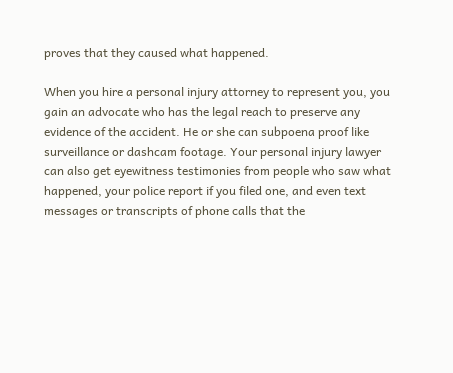proves that they caused what happened.

When you hire a personal injury attorney to represent you, you gain an advocate who has the legal reach to preserve any evidence of the accident. He or she can subpoena proof like surveillance or dashcam footage. Your personal injury lawyer can also get eyewitness testimonies from people who saw what happened, your police report if you filed one, and even text messages or transcripts of phone calls that the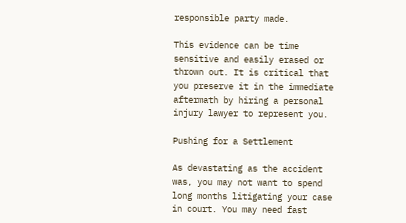responsible party made.

This evidence can be time sensitive and easily erased or thrown out. It is critical that you preserve it in the immediate aftermath by hiring a personal injury lawyer to represent you.

Pushing for a Settlement

As devastating as the accident was, you may not want to spend long months litigating your case in court. You may need fast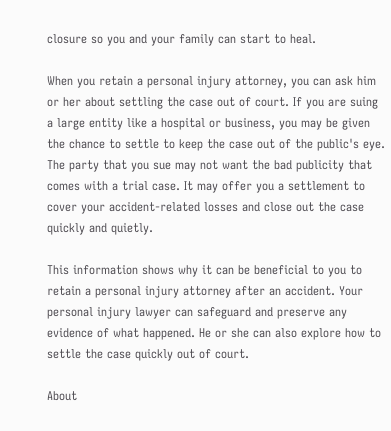closure so you and your family can start to heal.

When you retain a personal injury attorney, you can ask him or her about settling the case out of court. If you are suing a large entity like a hospital or business, you may be given the chance to settle to keep the case out of the public's eye. The party that you sue may not want the bad publicity that comes with a trial case. It may offer you a settlement to cover your accident-related losses and close out the case quickly and quietly.

This information shows why it can be beneficial to you to retain a personal injury attorney after an accident. Your personal injury lawyer can safeguard and preserve any evidence of what happened. He or she can also explore how to settle the case quickly out of court.

About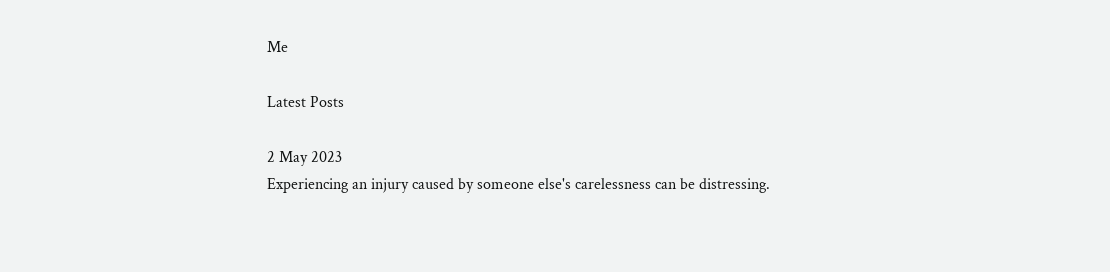Me

Latest Posts

2 May 2023
Experiencing an injury caused by someone else's carelessness can be distressing.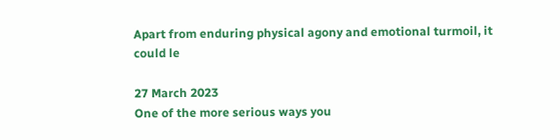Apart from enduring physical agony and emotional turmoil, it could le

27 March 2023
One of the more serious ways you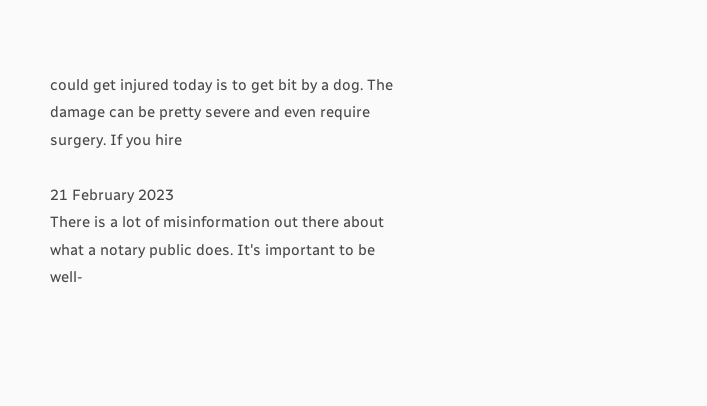could get injured today is to get bit by a dog. The damage can be pretty severe and even require surgery. If you hire

21 February 2023
There is a lot of misinformation out there about what a notary public does. It's important to be well-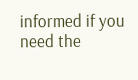informed if you need the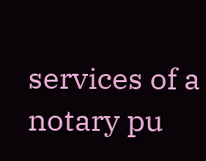services of a notary pu